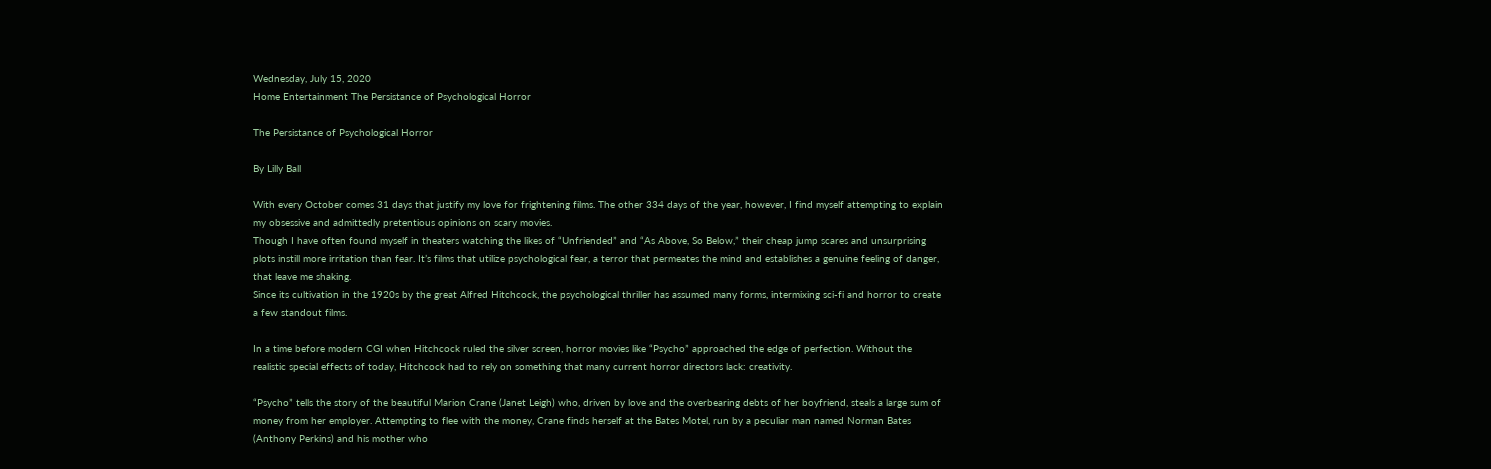Wednesday, July 15, 2020
Home Entertainment The Persistance of Psychological Horror

The Persistance of Psychological Horror

By Lilly Ball

With every October comes 31 days that justify my love for frightening films. The other 334 days of the year, however, I find myself attempting to explain my obsessive and admittedly pretentious opinions on scary movies.
Though I have often found myself in theaters watching the likes of “Unfriended” and “As Above, So Below,” their cheap jump scares and unsurprising plots instill more irritation than fear. It’s films that utilize psychological fear, a terror that permeates the mind and establishes a genuine feeling of danger, that leave me shaking.
Since its cultivation in the 1920s by the great Alfred Hitchcock, the psychological thriller has assumed many forms, intermixing sci-fi and horror to create a few standout films.

In a time before modern CGI when Hitchcock ruled the silver screen, horror movies like “Psycho” approached the edge of perfection. Without the realistic special effects of today, Hitchcock had to rely on something that many current horror directors lack: creativity.

“Psycho” tells the story of the beautiful Marion Crane (Janet Leigh) who, driven by love and the overbearing debts of her boyfriend, steals a large sum of money from her employer. Attempting to flee with the money, Crane finds herself at the Bates Motel, run by a peculiar man named Norman Bates (Anthony Perkins) and his mother who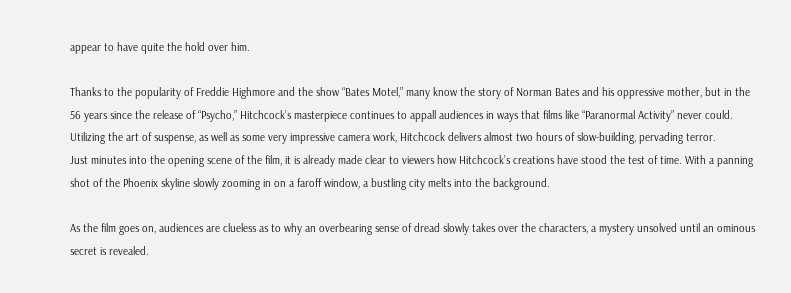appear to have quite the hold over him.

Thanks to the popularity of Freddie Highmore and the show “Bates Motel,” many know the story of Norman Bates and his oppressive mother, but in the 56 years since the release of “Psycho,” Hitchcock’s masterpiece continues to appall audiences in ways that films like “Paranormal Activity” never could. Utilizing the art of suspense, as well as some very impressive camera work, Hitchcock delivers almost two hours of slow-building, pervading terror.
Just minutes into the opening scene of the film, it is already made clear to viewers how Hitchcock’s creations have stood the test of time. With a panning shot of the Phoenix skyline slowly zooming in on a faroff window, a bustling city melts into the background.

As the film goes on, audiences are clueless as to why an overbearing sense of dread slowly takes over the characters, a mystery unsolved until an ominous secret is revealed.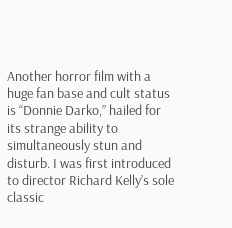Another horror film with a huge fan base and cult status is “Donnie Darko,” hailed for its strange ability to simultaneously stun and disturb. I was first introduced to director Richard Kelly’s sole classic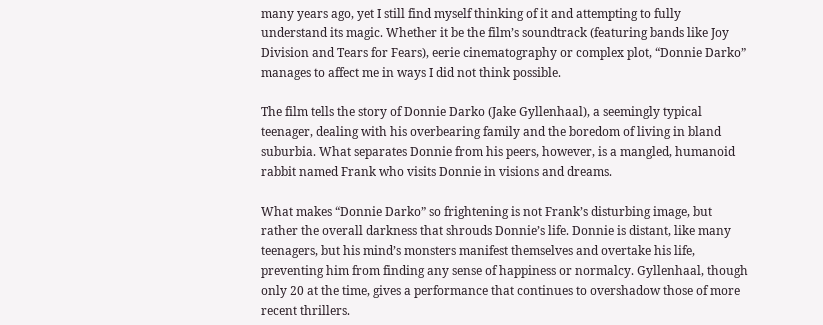many years ago, yet I still find myself thinking of it and attempting to fully understand its magic. Whether it be the film’s soundtrack (featuring bands like Joy Division and Tears for Fears), eerie cinematography or complex plot, “Donnie Darko” manages to affect me in ways I did not think possible.

The film tells the story of Donnie Darko (Jake Gyllenhaal), a seemingly typical teenager, dealing with his overbearing family and the boredom of living in bland suburbia. What separates Donnie from his peers, however, is a mangled, humanoid rabbit named Frank who visits Donnie in visions and dreams.

What makes “Donnie Darko” so frightening is not Frank’s disturbing image, but rather the overall darkness that shrouds Donnie’s life. Donnie is distant, like many teenagers, but his mind’s monsters manifest themselves and overtake his life, preventing him from finding any sense of happiness or normalcy. Gyllenhaal, though only 20 at the time, gives a performance that continues to overshadow those of more recent thrillers.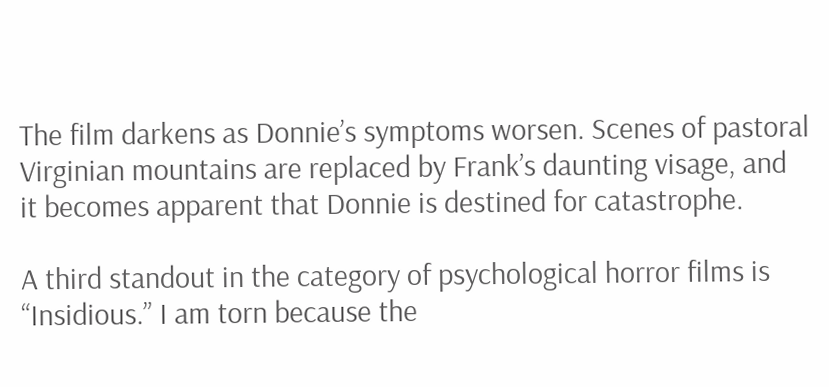The film darkens as Donnie’s symptoms worsen. Scenes of pastoral Virginian mountains are replaced by Frank’s daunting visage, and it becomes apparent that Donnie is destined for catastrophe.

A third standout in the category of psychological horror films is “Insidious.” I am torn because the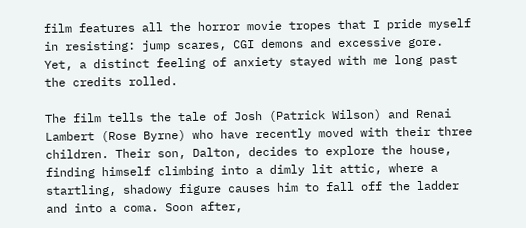film features all the horror movie tropes that I pride myself in resisting: jump scares, CGI demons and excessive gore. Yet, a distinct feeling of anxiety stayed with me long past the credits rolled.

The film tells the tale of Josh (Patrick Wilson) and Renai Lambert (Rose Byrne) who have recently moved with their three children. Their son, Dalton, decides to explore the house, finding himself climbing into a dimly lit attic, where a startling, shadowy figure causes him to fall off the ladder and into a coma. Soon after,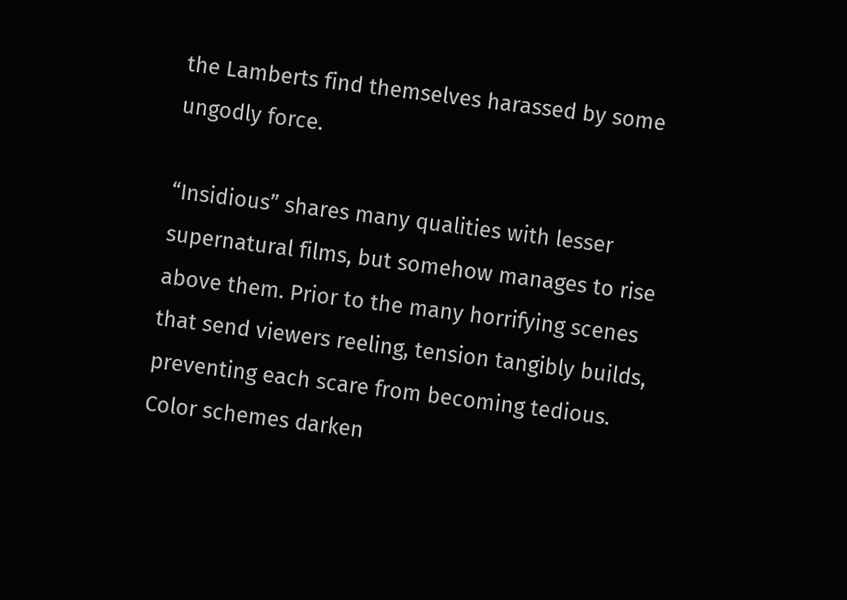the Lamberts find themselves harassed by some ungodly force.

“Insidious” shares many qualities with lesser supernatural films, but somehow manages to rise above them. Prior to the many horrifying scenes that send viewers reeling, tension tangibly builds, preventing each scare from becoming tedious. Color schemes darken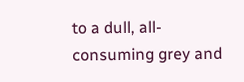to a dull, all-consuming grey and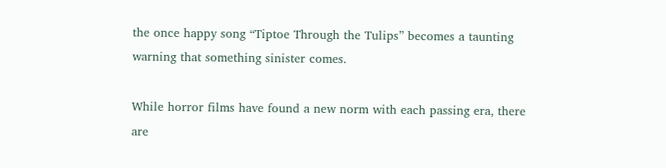the once happy song “Tiptoe Through the Tulips” becomes a taunting warning that something sinister comes.

While horror films have found a new norm with each passing era, there are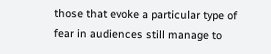those that evoke a particular type of fear in audiences still manage to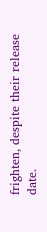frighten, despite their release date.